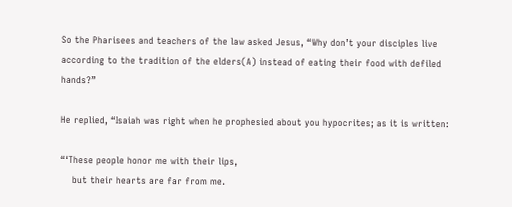So the Pharisees and teachers of the law asked Jesus, “Why don’t your disciples live according to the tradition of the elders(A) instead of eating their food with defiled hands?”

He replied, “Isaiah was right when he prophesied about you hypocrites; as it is written:

“‘These people honor me with their lips,
    but their hearts are far from me.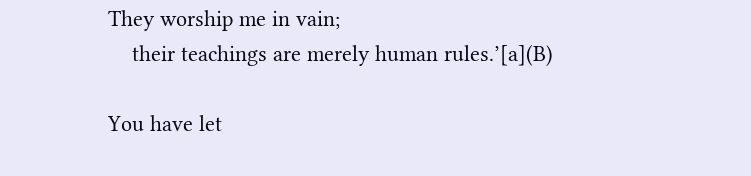They worship me in vain;
    their teachings are merely human rules.’[a](B)

You have let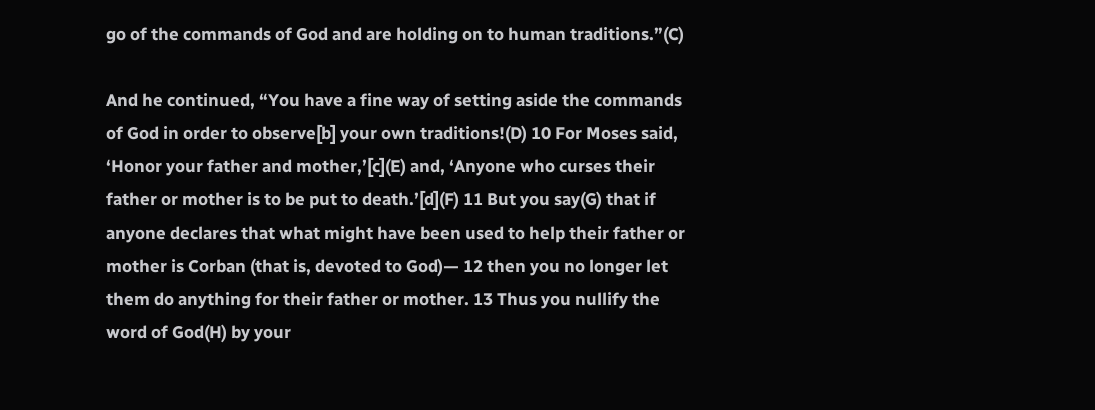go of the commands of God and are holding on to human traditions.”(C)

And he continued, “You have a fine way of setting aside the commands of God in order to observe[b] your own traditions!(D) 10 For Moses said, ‘Honor your father and mother,’[c](E) and, ‘Anyone who curses their father or mother is to be put to death.’[d](F) 11 But you say(G) that if anyone declares that what might have been used to help their father or mother is Corban (that is, devoted to God)— 12 then you no longer let them do anything for their father or mother. 13 Thus you nullify the word of God(H) by your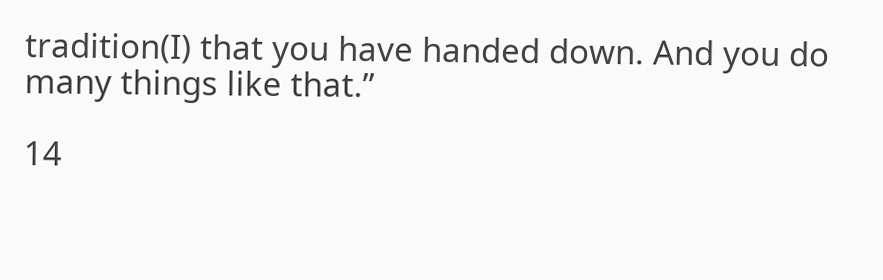tradition(I) that you have handed down. And you do many things like that.”

14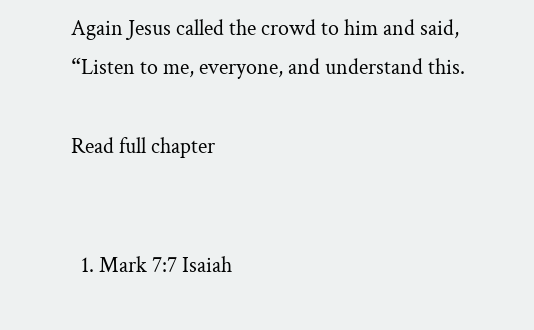Again Jesus called the crowd to him and said, “Listen to me, everyone, and understand this.

Read full chapter


  1. Mark 7:7 Isaiah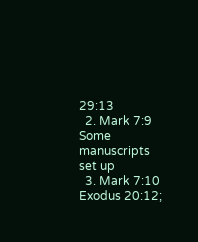29:13
  2. Mark 7:9 Some manuscripts set up
  3. Mark 7:10 Exodus 20:12;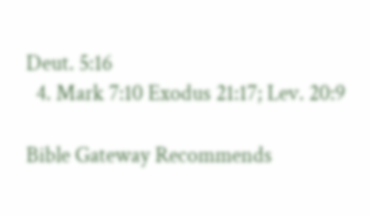Deut. 5:16
  4. Mark 7:10 Exodus 21:17; Lev. 20:9

Bible Gateway Recommends